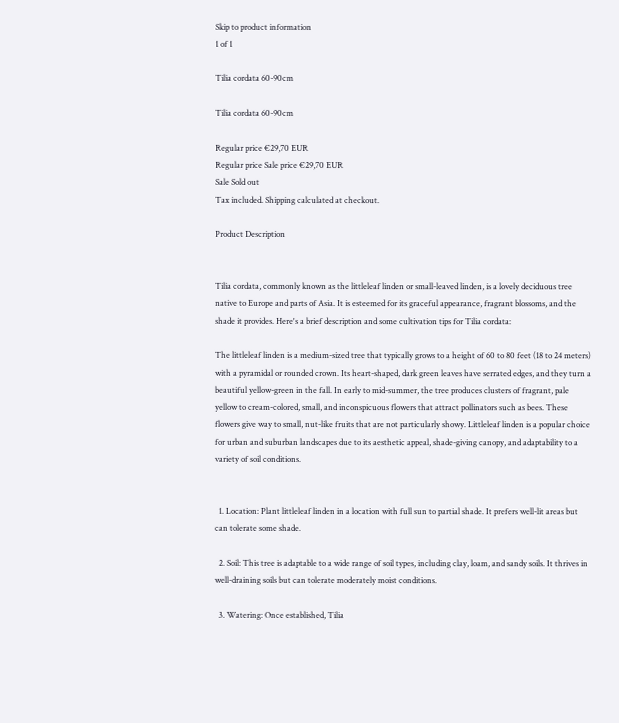Skip to product information
1 of 1

Tilia cordata 60-90cm

Tilia cordata 60-90cm

Regular price €29,70 EUR
Regular price Sale price €29,70 EUR
Sale Sold out
Tax included. Shipping calculated at checkout.

Product Description


Tilia cordata, commonly known as the littleleaf linden or small-leaved linden, is a lovely deciduous tree native to Europe and parts of Asia. It is esteemed for its graceful appearance, fragrant blossoms, and the shade it provides. Here's a brief description and some cultivation tips for Tilia cordata:

The littleleaf linden is a medium-sized tree that typically grows to a height of 60 to 80 feet (18 to 24 meters) with a pyramidal or rounded crown. Its heart-shaped, dark green leaves have serrated edges, and they turn a beautiful yellow-green in the fall. In early to mid-summer, the tree produces clusters of fragrant, pale yellow to cream-colored, small, and inconspicuous flowers that attract pollinators such as bees. These flowers give way to small, nut-like fruits that are not particularly showy. Littleleaf linden is a popular choice for urban and suburban landscapes due to its aesthetic appeal, shade-giving canopy, and adaptability to a variety of soil conditions.


  1. Location: Plant littleleaf linden in a location with full sun to partial shade. It prefers well-lit areas but can tolerate some shade.

  2. Soil: This tree is adaptable to a wide range of soil types, including clay, loam, and sandy soils. It thrives in well-draining soils but can tolerate moderately moist conditions.

  3. Watering: Once established, Tilia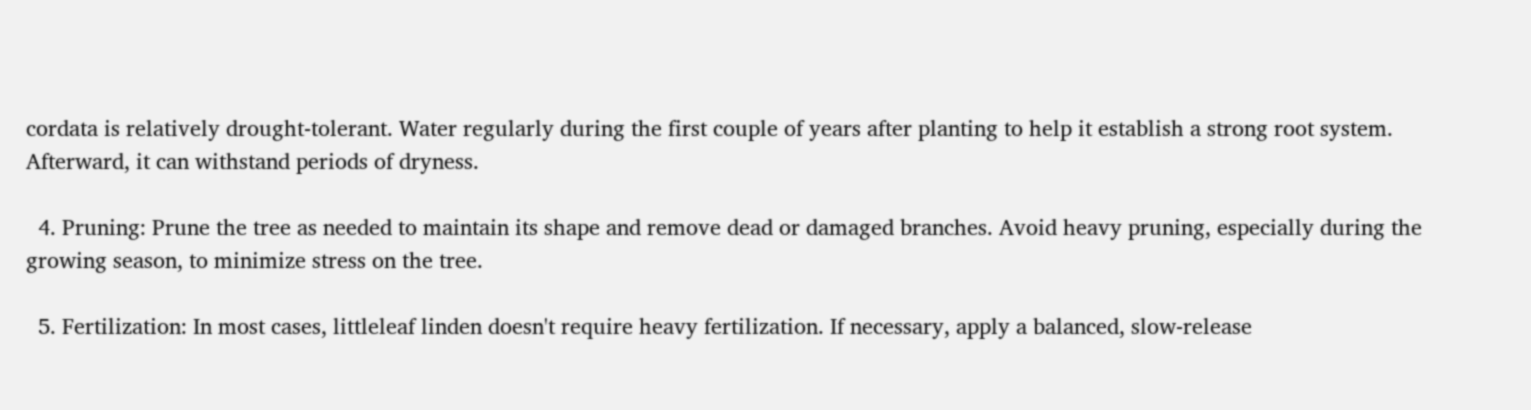cordata is relatively drought-tolerant. Water regularly during the first couple of years after planting to help it establish a strong root system. Afterward, it can withstand periods of dryness.

  4. Pruning: Prune the tree as needed to maintain its shape and remove dead or damaged branches. Avoid heavy pruning, especially during the growing season, to minimize stress on the tree.

  5. Fertilization: In most cases, littleleaf linden doesn't require heavy fertilization. If necessary, apply a balanced, slow-release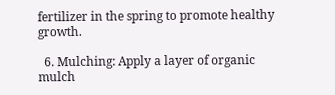fertilizer in the spring to promote healthy growth.

  6. Mulching: Apply a layer of organic mulch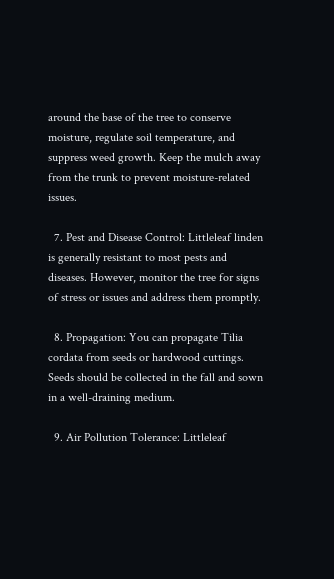around the base of the tree to conserve moisture, regulate soil temperature, and suppress weed growth. Keep the mulch away from the trunk to prevent moisture-related issues.

  7. Pest and Disease Control: Littleleaf linden is generally resistant to most pests and diseases. However, monitor the tree for signs of stress or issues and address them promptly.

  8. Propagation: You can propagate Tilia cordata from seeds or hardwood cuttings. Seeds should be collected in the fall and sown in a well-draining medium.

  9. Air Pollution Tolerance: Littleleaf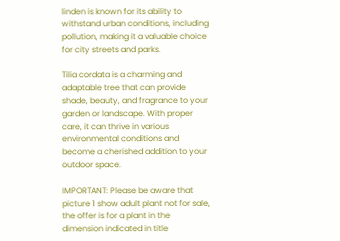linden is known for its ability to withstand urban conditions, including pollution, making it a valuable choice for city streets and parks.

Tilia cordata is a charming and adaptable tree that can provide shade, beauty, and fragrance to your garden or landscape. With proper care, it can thrive in various environmental conditions and become a cherished addition to your outdoor space.

IMPORTANT: Please be aware that picture 1 show adult plant not for sale, the offer is for a plant in the dimension indicated in title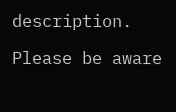description.

Please be aware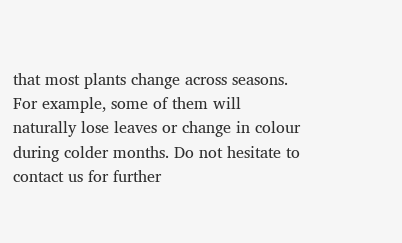that most plants change across seasons. For example, some of them will naturally lose leaves or change in colour during colder months. Do not hesitate to contact us for further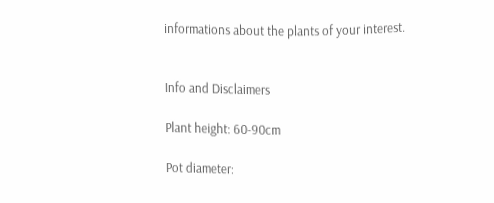informations about the plants of your interest.


Info and Disclaimers

Plant height: 60-90cm

Pot diameter: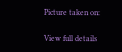Picture taken on:

View full details